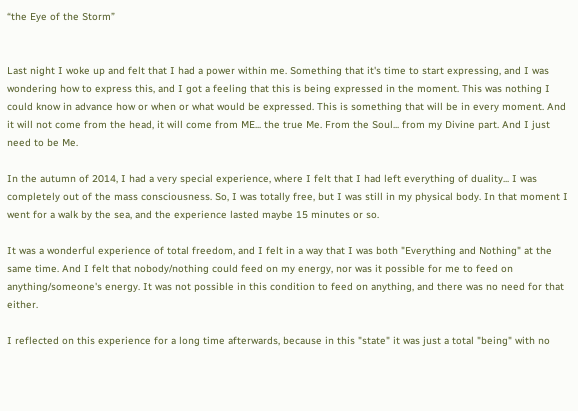“the Eye of the Storm”


Last night I woke up and felt that I had a power within me. Something that it's time to start expressing, and I was wondering how to express this, and I got a feeling that this is being expressed in the moment. This was nothing I could know in advance how or when or what would be expressed. This is something that will be in every moment. And it will not come from the head, it will come from ME... the true Me. From the Soul... from my Divine part. And I just need to be Me.

In the autumn of 2014, I had a very special experience, where I felt that I had left everything of duality... I was completely out of the mass consciousness. So, I was totally free, but I was still in my physical body. In that moment I went for a walk by the sea, and the experience lasted maybe 15 minutes or so.

It was a wonderful experience of total freedom, and I felt in a way that I was both "Everything and Nothing" at the same time. And I felt that nobody/nothing could feed on my energy, nor was it possible for me to feed on anything/someone's energy. It was not possible in this condition to feed on anything, and there was no need for that either.

I reflected on this experience for a long time afterwards, because in this "state" it was just a total "being" with no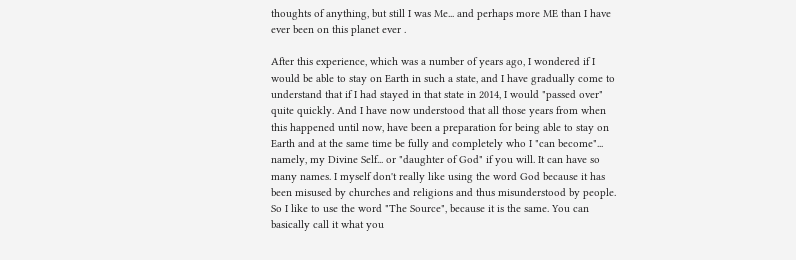thoughts of anything, but still I was Me... and perhaps more ME than I have ever been on this planet ever .

After this experience, which was a number of years ago, I wondered if I would be able to stay on Earth in such a state, and I have gradually come to understand that if I had stayed in that state in 2014, I would "passed over" quite quickly. And I have now understood that all those years from when this happened until now, have been a preparation for being able to stay on Earth and at the same time be fully and completely who I "can become"... namely, my Divine Self... or "daughter of God" if you will. It can have so many names. I myself don't really like using the word God because it has been misused by churches and religions and thus misunderstood by people. So I like to use the word "The Source", because it is the same. You can basically call it what you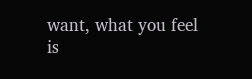want, what you feel is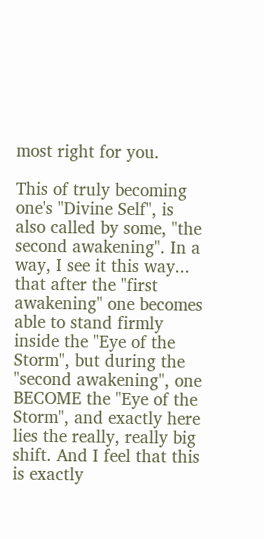most right for you.

This of truly becoming one's "Divine Self", is also called by some, "the second awakening". In a way, I see it this way... that after the "first awakening" one becomes able to stand firmly inside the "Eye of the Storm", but during the "second awakening", one BECOME the "Eye of the Storm", and exactly here lies the really, really big shift. And I feel that this is exactly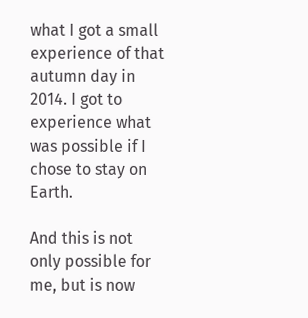what I got a small experience of that autumn day in 2014. I got to experience what was possible if I chose to stay on Earth.

And this is not only possible for me, but is now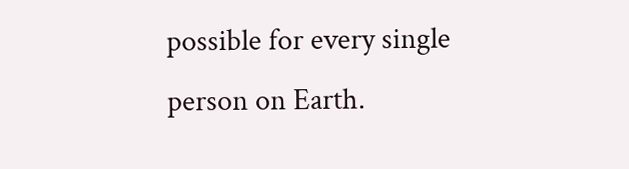possible for every single person on Earth.